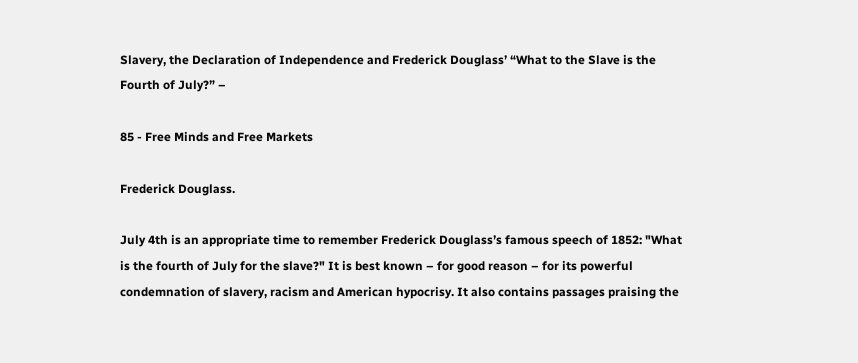Slavery, the Declaration of Independence and Frederick Douglass’ “What to the Slave is the Fourth of July?” –

85 - Free Minds and Free Markets

Frederick Douglass.

July 4th is an appropriate time to remember Frederick Douglass’s famous speech of 1852: "What is the fourth of July for the slave?" It is best known – for good reason – for its powerful condemnation of slavery, racism and American hypocrisy. It also contains passages praising the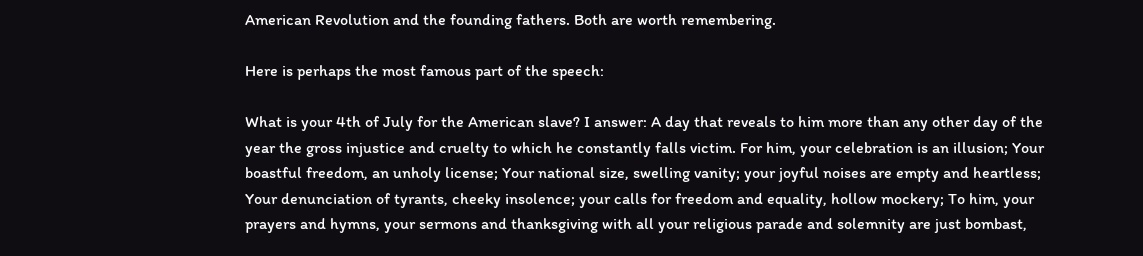American Revolution and the founding fathers. Both are worth remembering.

Here is perhaps the most famous part of the speech:

What is your 4th of July for the American slave? I answer: A day that reveals to him more than any other day of the year the gross injustice and cruelty to which he constantly falls victim. For him, your celebration is an illusion; Your boastful freedom, an unholy license; Your national size, swelling vanity; your joyful noises are empty and heartless; Your denunciation of tyrants, cheeky insolence; your calls for freedom and equality, hollow mockery; To him, your prayers and hymns, your sermons and thanksgiving with all your religious parade and solemnity are just bombast,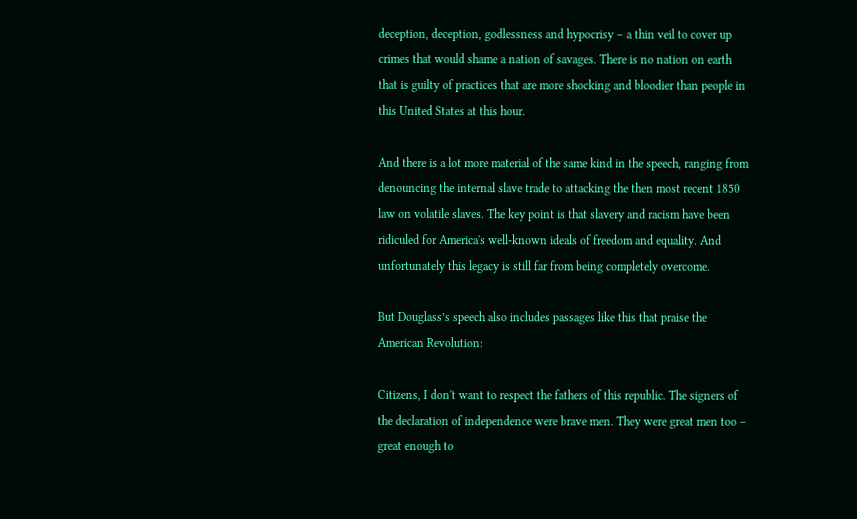deception, deception, godlessness and hypocrisy – a thin veil to cover up crimes that would shame a nation of savages. There is no nation on earth that is guilty of practices that are more shocking and bloodier than people in this United States at this hour.

And there is a lot more material of the same kind in the speech, ranging from denouncing the internal slave trade to attacking the then most recent 1850 law on volatile slaves. The key point is that slavery and racism have been ridiculed for America's well-known ideals of freedom and equality. And unfortunately this legacy is still far from being completely overcome.

But Douglass’s speech also includes passages like this that praise the American Revolution:

Citizens, I don't want to respect the fathers of this republic. The signers of the declaration of independence were brave men. They were great men too – great enough to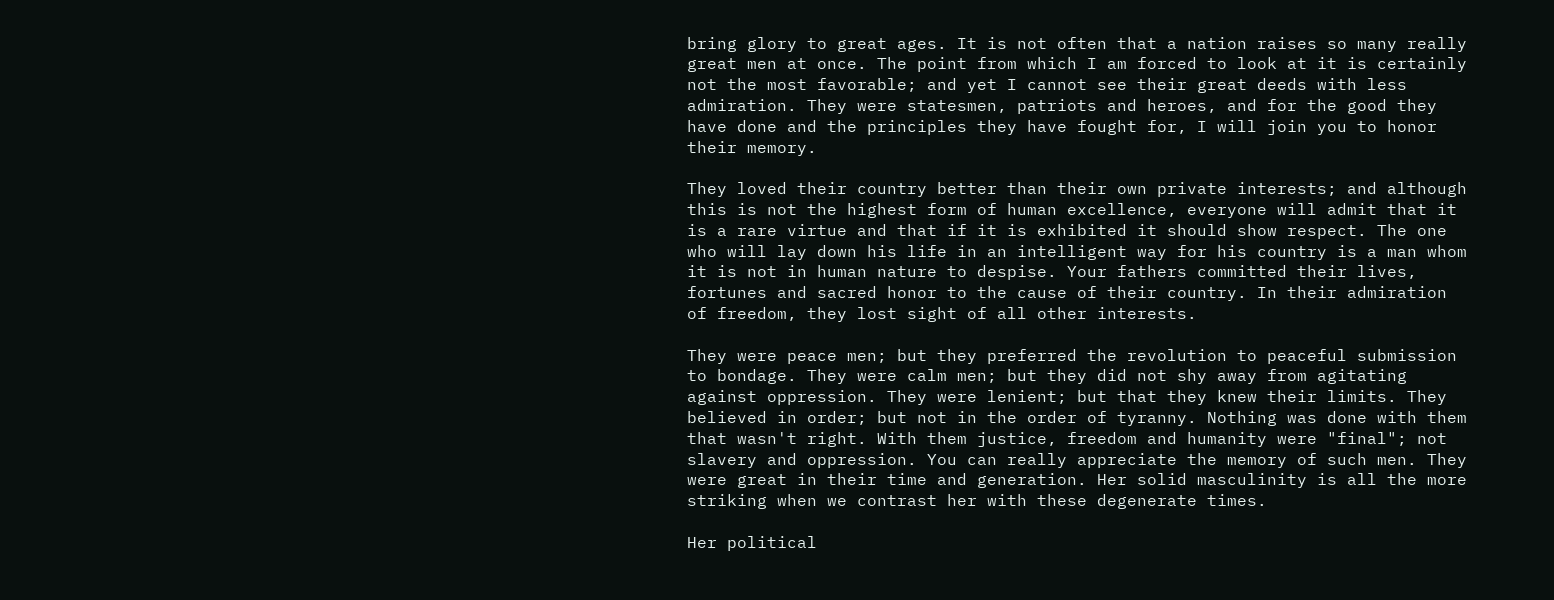bring glory to great ages. It is not often that a nation raises so many really great men at once. The point from which I am forced to look at it is certainly not the most favorable; and yet I cannot see their great deeds with less admiration. They were statesmen, patriots and heroes, and for the good they have done and the principles they have fought for, I will join you to honor their memory.

They loved their country better than their own private interests; and although this is not the highest form of human excellence, everyone will admit that it is a rare virtue and that if it is exhibited it should show respect. The one who will lay down his life in an intelligent way for his country is a man whom it is not in human nature to despise. Your fathers committed their lives, fortunes and sacred honor to the cause of their country. In their admiration of freedom, they lost sight of all other interests.

They were peace men; but they preferred the revolution to peaceful submission to bondage. They were calm men; but they did not shy away from agitating against oppression. They were lenient; but that they knew their limits. They believed in order; but not in the order of tyranny. Nothing was done with them that wasn't right. With them justice, freedom and humanity were "final"; not slavery and oppression. You can really appreciate the memory of such men. They were great in their time and generation. Her solid masculinity is all the more striking when we contrast her with these degenerate times.

Her political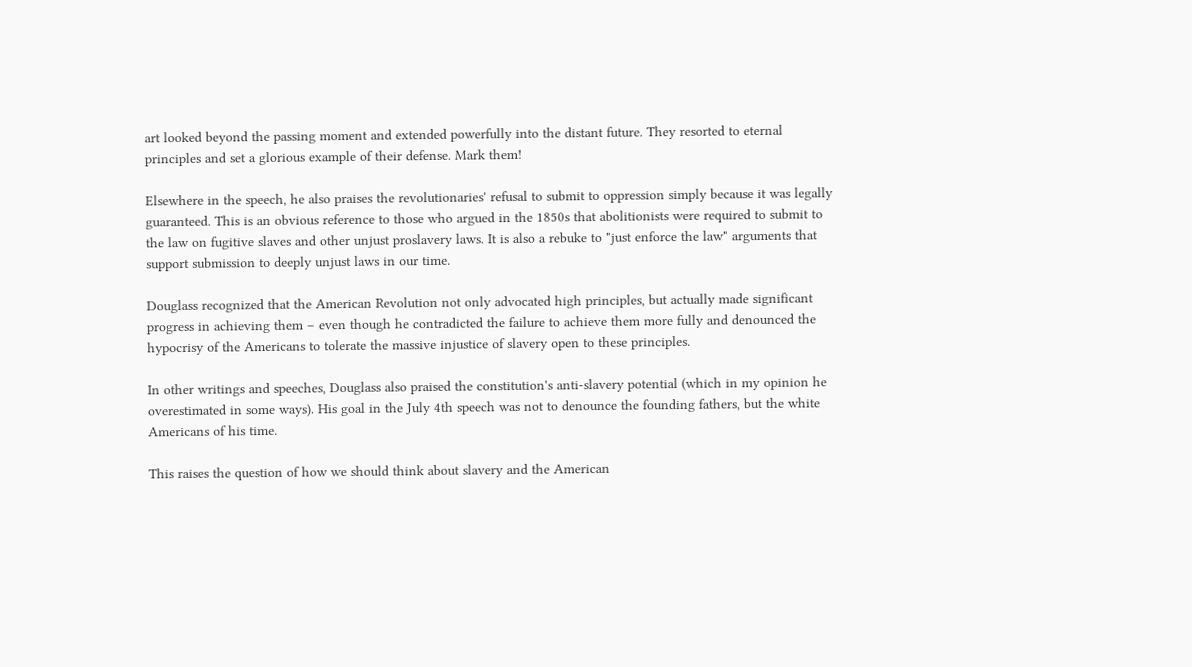art looked beyond the passing moment and extended powerfully into the distant future. They resorted to eternal principles and set a glorious example of their defense. Mark them!

Elsewhere in the speech, he also praises the revolutionaries' refusal to submit to oppression simply because it was legally guaranteed. This is an obvious reference to those who argued in the 1850s that abolitionists were required to submit to the law on fugitive slaves and other unjust proslavery laws. It is also a rebuke to "just enforce the law" arguments that support submission to deeply unjust laws in our time.

Douglass recognized that the American Revolution not only advocated high principles, but actually made significant progress in achieving them – even though he contradicted the failure to achieve them more fully and denounced the hypocrisy of the Americans to tolerate the massive injustice of slavery open to these principles.

In other writings and speeches, Douglass also praised the constitution's anti-slavery potential (which in my opinion he overestimated in some ways). His goal in the July 4th speech was not to denounce the founding fathers, but the white Americans of his time.

This raises the question of how we should think about slavery and the American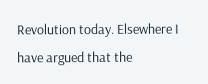Revolution today. Elsewhere I have argued that the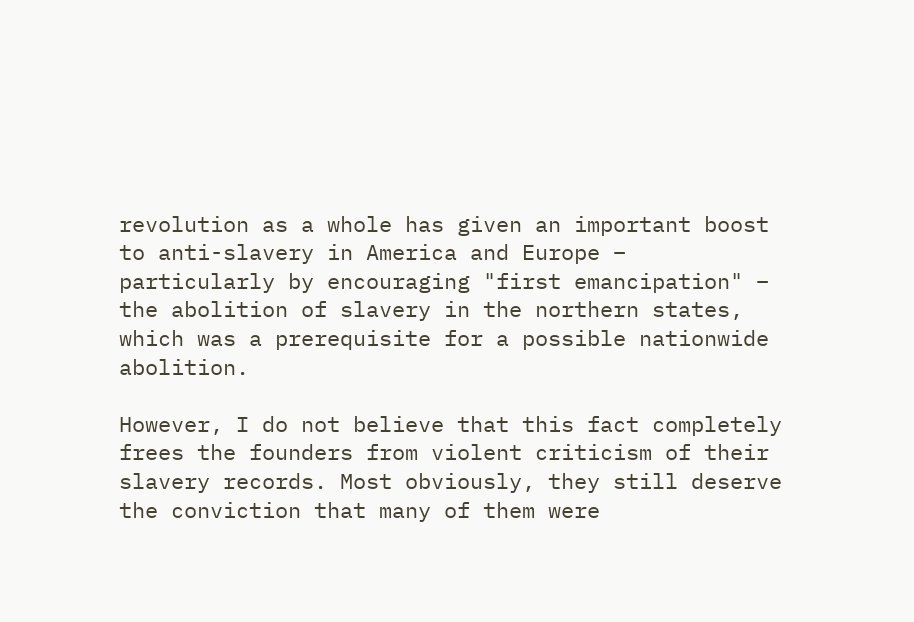revolution as a whole has given an important boost to anti-slavery in America and Europe – particularly by encouraging "first emancipation" – the abolition of slavery in the northern states, which was a prerequisite for a possible nationwide abolition.

However, I do not believe that this fact completely frees the founders from violent criticism of their slavery records. Most obviously, they still deserve the conviction that many of them were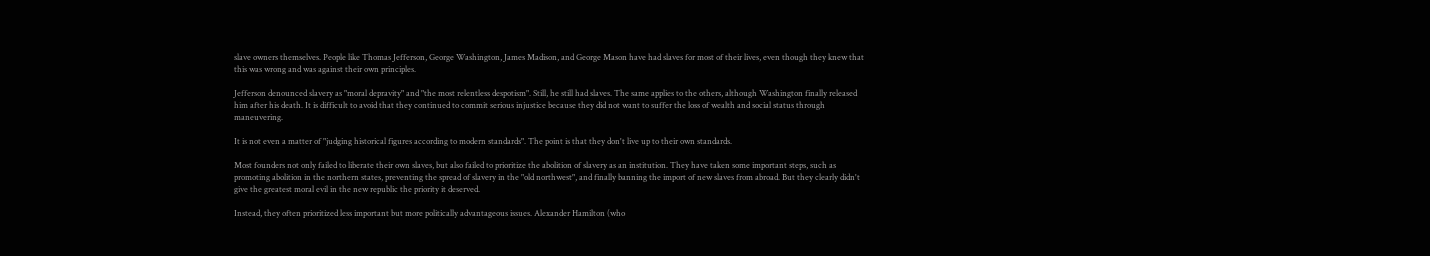slave owners themselves. People like Thomas Jefferson, George Washington, James Madison, and George Mason have had slaves for most of their lives, even though they knew that this was wrong and was against their own principles.

Jefferson denounced slavery as "moral depravity" and "the most relentless despotism". Still, he still had slaves. The same applies to the others, although Washington finally released him after his death. It is difficult to avoid that they continued to commit serious injustice because they did not want to suffer the loss of wealth and social status through maneuvering.

It is not even a matter of "judging historical figures according to modern standards". The point is that they don't live up to their own standards.

Most founders not only failed to liberate their own slaves, but also failed to prioritize the abolition of slavery as an institution. They have taken some important steps, such as promoting abolition in the northern states, preventing the spread of slavery in the "old northwest", and finally banning the import of new slaves from abroad. But they clearly didn't give the greatest moral evil in the new republic the priority it deserved.

Instead, they often prioritized less important but more politically advantageous issues. Alexander Hamilton (who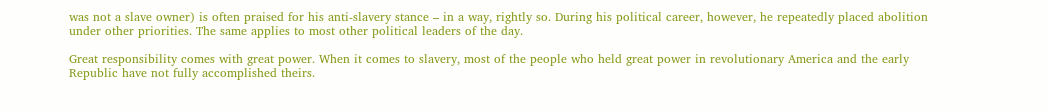was not a slave owner) is often praised for his anti-slavery stance – in a way, rightly so. During his political career, however, he repeatedly placed abolition under other priorities. The same applies to most other political leaders of the day.

Great responsibility comes with great power. When it comes to slavery, most of the people who held great power in revolutionary America and the early Republic have not fully accomplished theirs.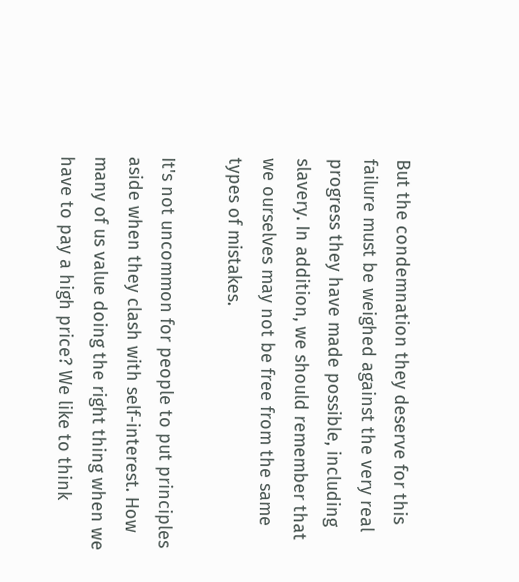But the condemnation they deserve for this failure must be weighed against the very real progress they have made possible, including slavery. In addition, we should remember that we ourselves may not be free from the same types of mistakes.

It's not uncommon for people to put principles aside when they clash with self-interest. How many of us value doing the right thing when we have to pay a high price? We like to think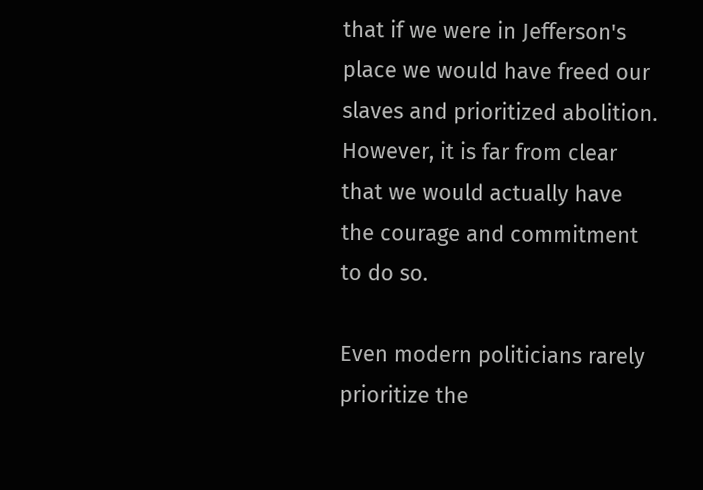that if we were in Jefferson's place we would have freed our slaves and prioritized abolition. However, it is far from clear that we would actually have the courage and commitment to do so.

Even modern politicians rarely prioritize the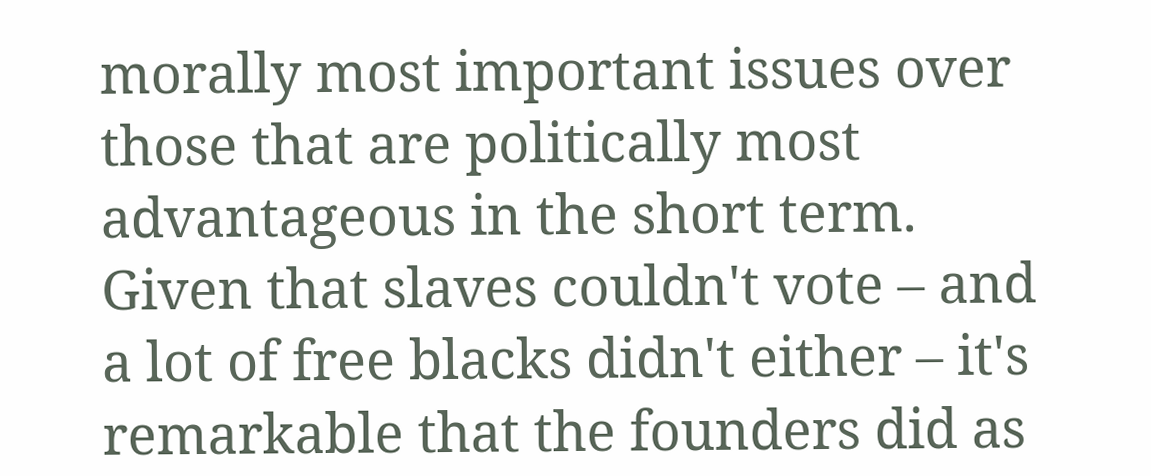morally most important issues over those that are politically most advantageous in the short term. Given that slaves couldn't vote – and a lot of free blacks didn't either – it's remarkable that the founders did as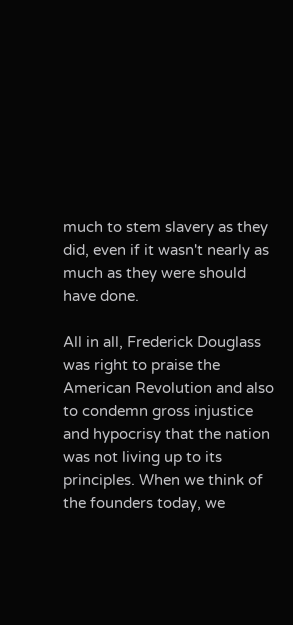much to stem slavery as they did, even if it wasn't nearly as much as they were should have done.

All in all, Frederick Douglass was right to praise the American Revolution and also to condemn gross injustice and hypocrisy that the nation was not living up to its principles. When we think of the founders today, we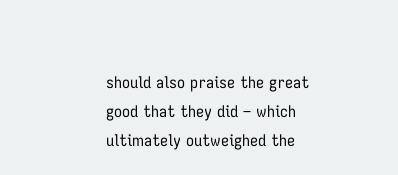should also praise the great good that they did – which ultimately outweighed the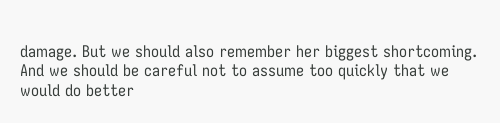damage. But we should also remember her biggest shortcoming. And we should be careful not to assume too quickly that we would do better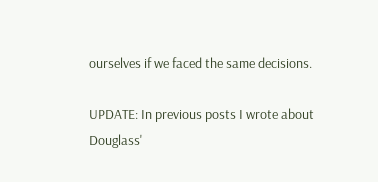ourselves if we faced the same decisions.

UPDATE: In previous posts I wrote about Douglass'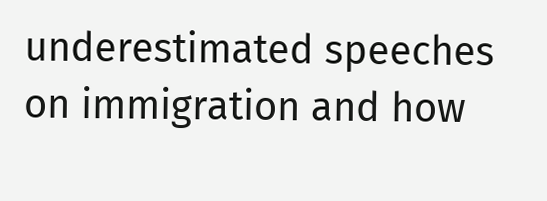underestimated speeches on immigration and how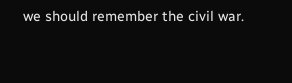we should remember the civil war.